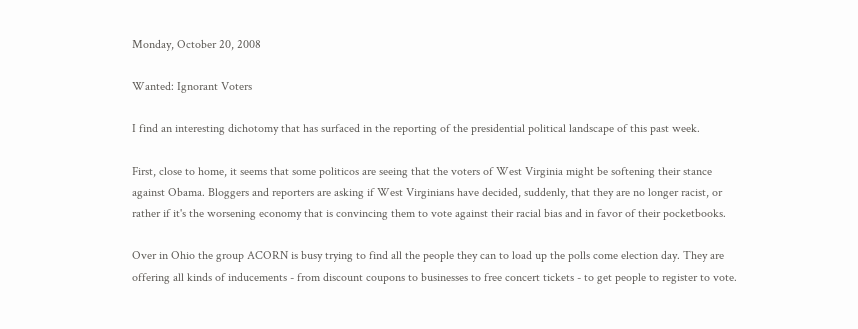Monday, October 20, 2008

Wanted: Ignorant Voters

I find an interesting dichotomy that has surfaced in the reporting of the presidential political landscape of this past week.

First, close to home, it seems that some politicos are seeing that the voters of West Virginia might be softening their stance against Obama. Bloggers and reporters are asking if West Virginians have decided, suddenly, that they are no longer racist, or rather if it's the worsening economy that is convincing them to vote against their racial bias and in favor of their pocketbooks.

Over in Ohio the group ACORN is busy trying to find all the people they can to load up the polls come election day. They are offering all kinds of inducements - from discount coupons to businesses to free concert tickets - to get people to register to vote.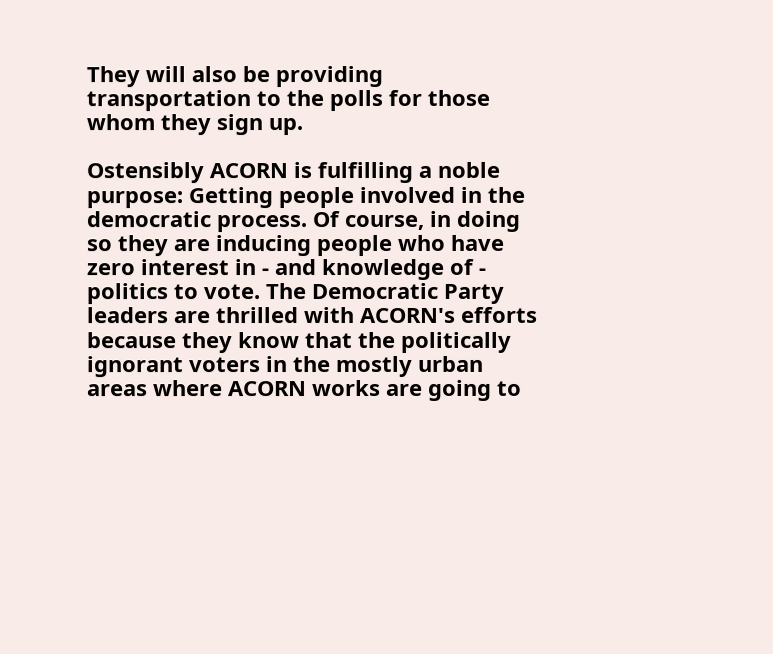They will also be providing transportation to the polls for those whom they sign up.

Ostensibly ACORN is fulfilling a noble purpose: Getting people involved in the democratic process. Of course, in doing so they are inducing people who have zero interest in - and knowledge of - politics to vote. The Democratic Party leaders are thrilled with ACORN's efforts because they know that the politically ignorant voters in the mostly urban areas where ACORN works are going to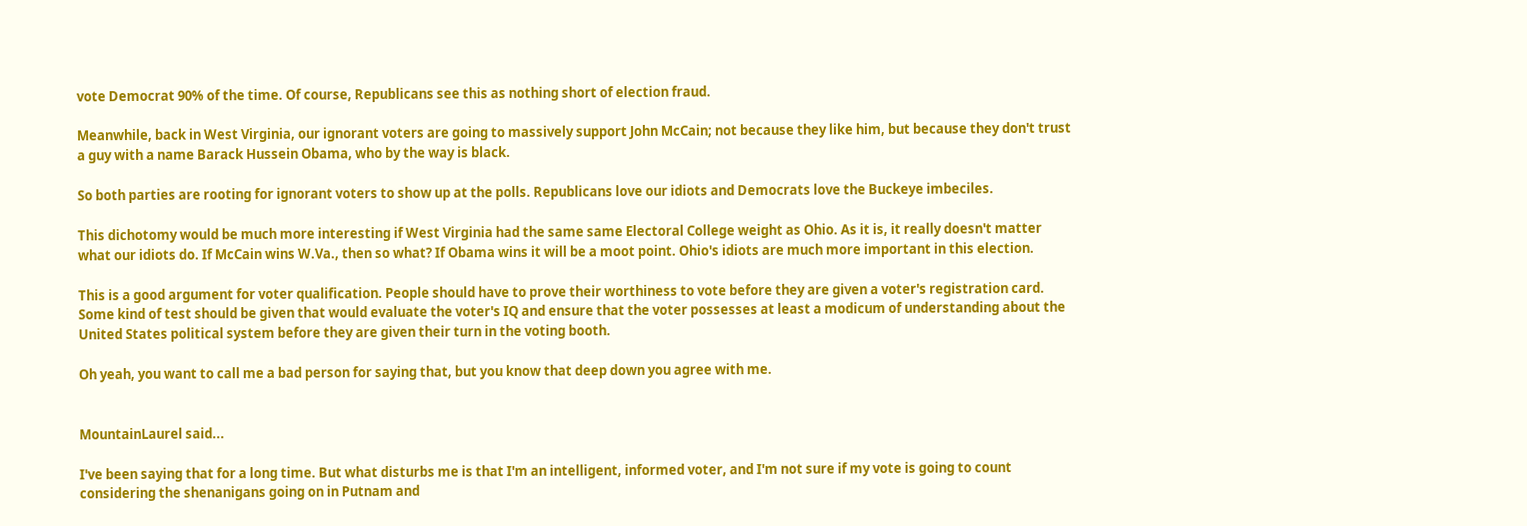vote Democrat 90% of the time. Of course, Republicans see this as nothing short of election fraud.

Meanwhile, back in West Virginia, our ignorant voters are going to massively support John McCain; not because they like him, but because they don't trust a guy with a name Barack Hussein Obama, who by the way is black.

So both parties are rooting for ignorant voters to show up at the polls. Republicans love our idiots and Democrats love the Buckeye imbeciles.

This dichotomy would be much more interesting if West Virginia had the same same Electoral College weight as Ohio. As it is, it really doesn't matter what our idiots do. If McCain wins W.Va., then so what? If Obama wins it will be a moot point. Ohio's idiots are much more important in this election.

This is a good argument for voter qualification. People should have to prove their worthiness to vote before they are given a voter's registration card. Some kind of test should be given that would evaluate the voter's IQ and ensure that the voter possesses at least a modicum of understanding about the United States political system before they are given their turn in the voting booth.

Oh yeah, you want to call me a bad person for saying that, but you know that deep down you agree with me.


MountainLaurel said...

I've been saying that for a long time. But what disturbs me is that I'm an intelligent, informed voter, and I'm not sure if my vote is going to count considering the shenanigans going on in Putnam and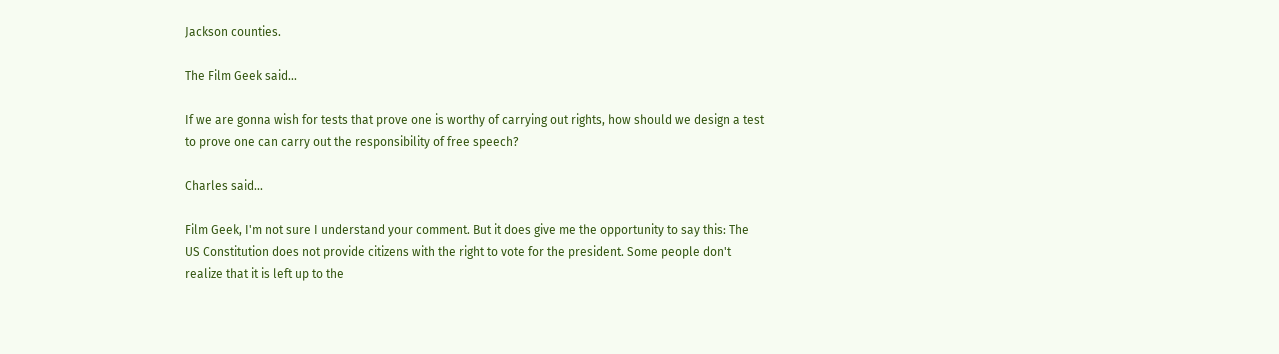Jackson counties.

The Film Geek said...

If we are gonna wish for tests that prove one is worthy of carrying out rights, how should we design a test to prove one can carry out the responsibility of free speech?

Charles said...

Film Geek, I'm not sure I understand your comment. But it does give me the opportunity to say this: The US Constitution does not provide citizens with the right to vote for the president. Some people don't realize that it is left up to the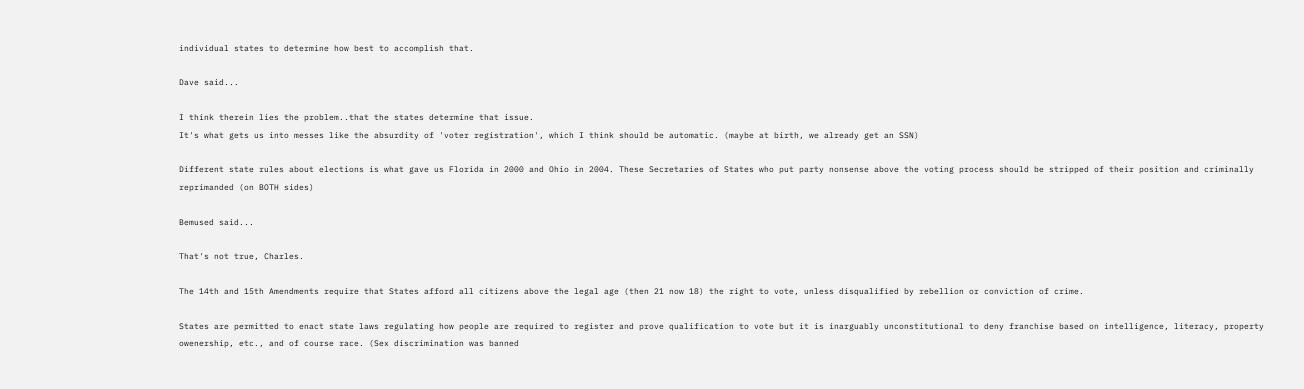individual states to determine how best to accomplish that.

Dave said...

I think therein lies the problem..that the states determine that issue.
It's what gets us into messes like the absurdity of 'voter registration', which I think should be automatic. (maybe at birth, we already get an SSN)

Different state rules about elections is what gave us Florida in 2000 and Ohio in 2004. These Secretaries of States who put party nonsense above the voting process should be stripped of their position and criminally reprimanded (on BOTH sides)

Bemused said...

That's not true, Charles.

The 14th and 15th Amendments require that States afford all citizens above the legal age (then 21 now 18) the right to vote, unless disqualified by rebellion or conviction of crime.

States are permitted to enact state laws regulating how people are required to register and prove qualification to vote but it is inarguably unconstitutional to deny franchise based on intelligence, literacy, property owenership, etc., and of course race. (Sex discrimination was banned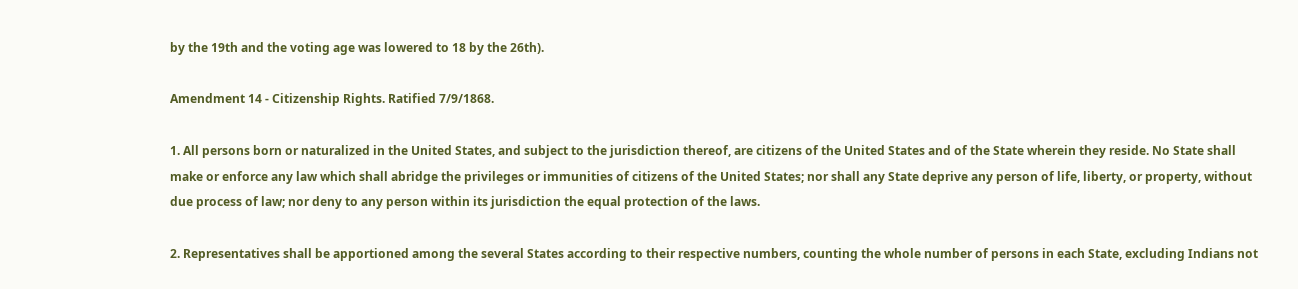by the 19th and the voting age was lowered to 18 by the 26th).

Amendment 14 - Citizenship Rights. Ratified 7/9/1868.

1. All persons born or naturalized in the United States, and subject to the jurisdiction thereof, are citizens of the United States and of the State wherein they reside. No State shall make or enforce any law which shall abridge the privileges or immunities of citizens of the United States; nor shall any State deprive any person of life, liberty, or property, without due process of law; nor deny to any person within its jurisdiction the equal protection of the laws.

2. Representatives shall be apportioned among the several States according to their respective numbers, counting the whole number of persons in each State, excluding Indians not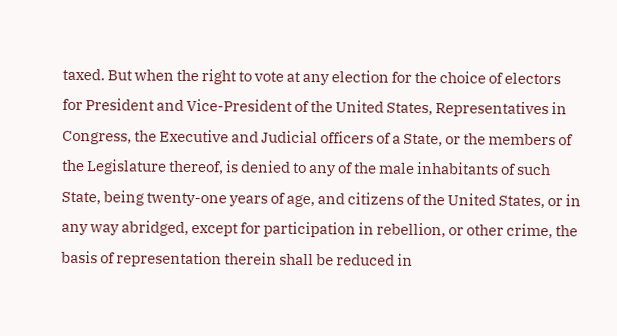taxed. But when the right to vote at any election for the choice of electors for President and Vice-President of the United States, Representatives in Congress, the Executive and Judicial officers of a State, or the members of the Legislature thereof, is denied to any of the male inhabitants of such State, being twenty-one years of age, and citizens of the United States, or in any way abridged, except for participation in rebellion, or other crime, the basis of representation therein shall be reduced in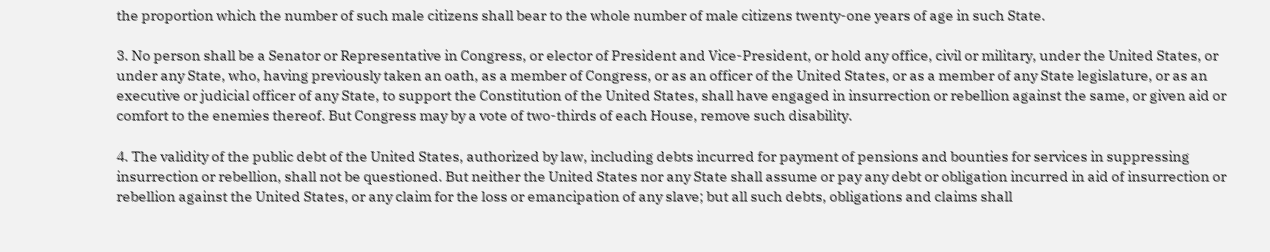the proportion which the number of such male citizens shall bear to the whole number of male citizens twenty-one years of age in such State.

3. No person shall be a Senator or Representative in Congress, or elector of President and Vice-President, or hold any office, civil or military, under the United States, or under any State, who, having previously taken an oath, as a member of Congress, or as an officer of the United States, or as a member of any State legislature, or as an executive or judicial officer of any State, to support the Constitution of the United States, shall have engaged in insurrection or rebellion against the same, or given aid or comfort to the enemies thereof. But Congress may by a vote of two-thirds of each House, remove such disability.

4. The validity of the public debt of the United States, authorized by law, including debts incurred for payment of pensions and bounties for services in suppressing insurrection or rebellion, shall not be questioned. But neither the United States nor any State shall assume or pay any debt or obligation incurred in aid of insurrection or rebellion against the United States, or any claim for the loss or emancipation of any slave; but all such debts, obligations and claims shall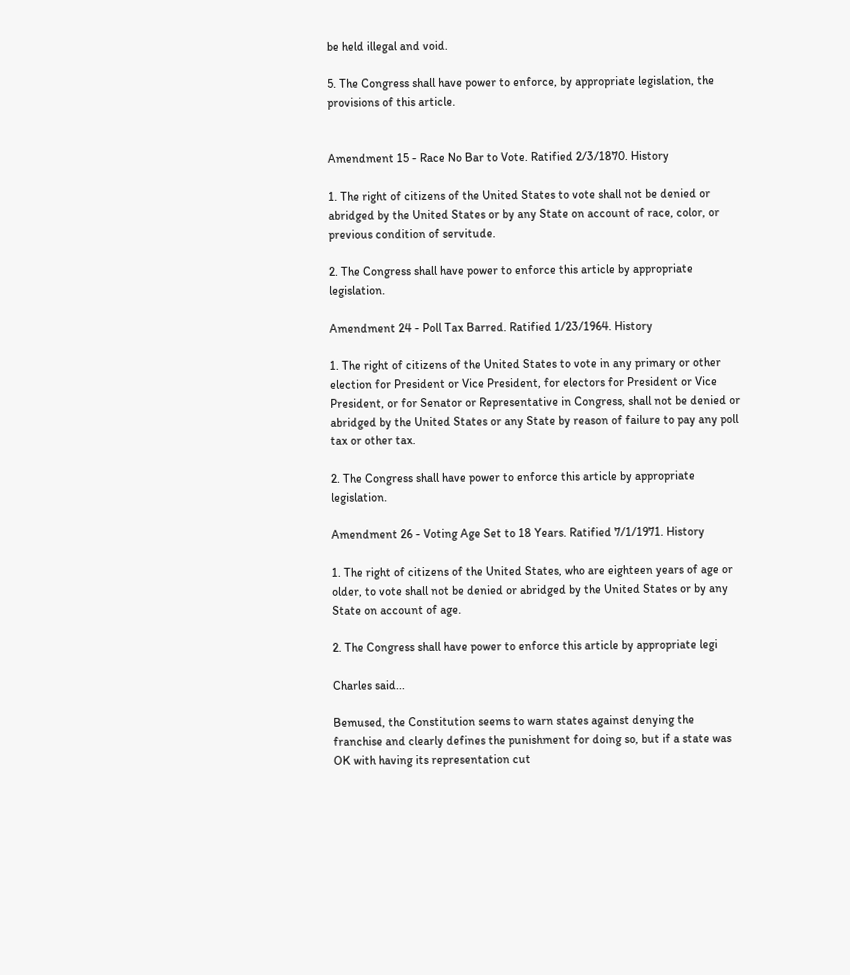be held illegal and void.

5. The Congress shall have power to enforce, by appropriate legislation, the provisions of this article.


Amendment 15 - Race No Bar to Vote. Ratified 2/3/1870. History

1. The right of citizens of the United States to vote shall not be denied or abridged by the United States or by any State on account of race, color, or previous condition of servitude.

2. The Congress shall have power to enforce this article by appropriate legislation.

Amendment 24 - Poll Tax Barred. Ratified 1/23/1964. History

1. The right of citizens of the United States to vote in any primary or other election for President or Vice President, for electors for President or Vice President, or for Senator or Representative in Congress, shall not be denied or abridged by the United States or any State by reason of failure to pay any poll tax or other tax.

2. The Congress shall have power to enforce this article by appropriate legislation.

Amendment 26 - Voting Age Set to 18 Years. Ratified 7/1/1971. History

1. The right of citizens of the United States, who are eighteen years of age or older, to vote shall not be denied or abridged by the United States or by any State on account of age.

2. The Congress shall have power to enforce this article by appropriate legi

Charles said...

Bemused, the Constitution seems to warn states against denying the franchise and clearly defines the punishment for doing so, but if a state was OK with having its representation cut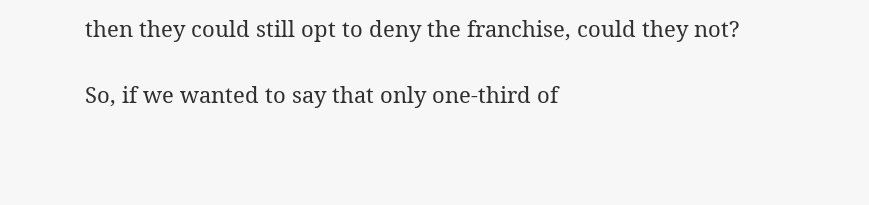then they could still opt to deny the franchise, could they not?

So, if we wanted to say that only one-third of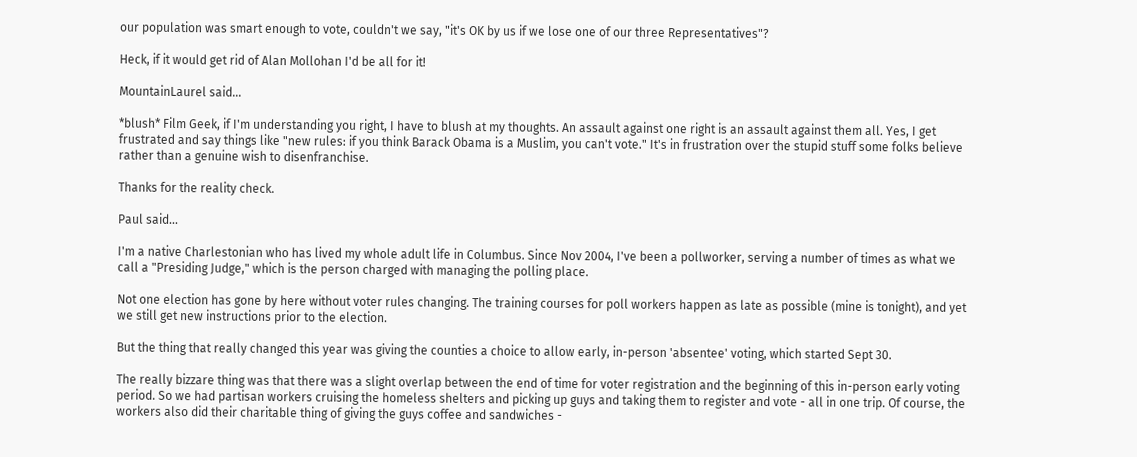our population was smart enough to vote, couldn't we say, "it's OK by us if we lose one of our three Representatives"?

Heck, if it would get rid of Alan Mollohan I'd be all for it!

MountainLaurel said...

*blush* Film Geek, if I'm understanding you right, I have to blush at my thoughts. An assault against one right is an assault against them all. Yes, I get frustrated and say things like "new rules: if you think Barack Obama is a Muslim, you can't vote." It's in frustration over the stupid stuff some folks believe rather than a genuine wish to disenfranchise.

Thanks for the reality check.

Paul said...

I'm a native Charlestonian who has lived my whole adult life in Columbus. Since Nov 2004, I've been a pollworker, serving a number of times as what we call a "Presiding Judge," which is the person charged with managing the polling place.

Not one election has gone by here without voter rules changing. The training courses for poll workers happen as late as possible (mine is tonight), and yet we still get new instructions prior to the election.

But the thing that really changed this year was giving the counties a choice to allow early, in-person 'absentee' voting, which started Sept 30.

The really bizzare thing was that there was a slight overlap between the end of time for voter registration and the beginning of this in-person early voting period. So we had partisan workers cruising the homeless shelters and picking up guys and taking them to register and vote - all in one trip. Of course, the workers also did their charitable thing of giving the guys coffee and sandwiches -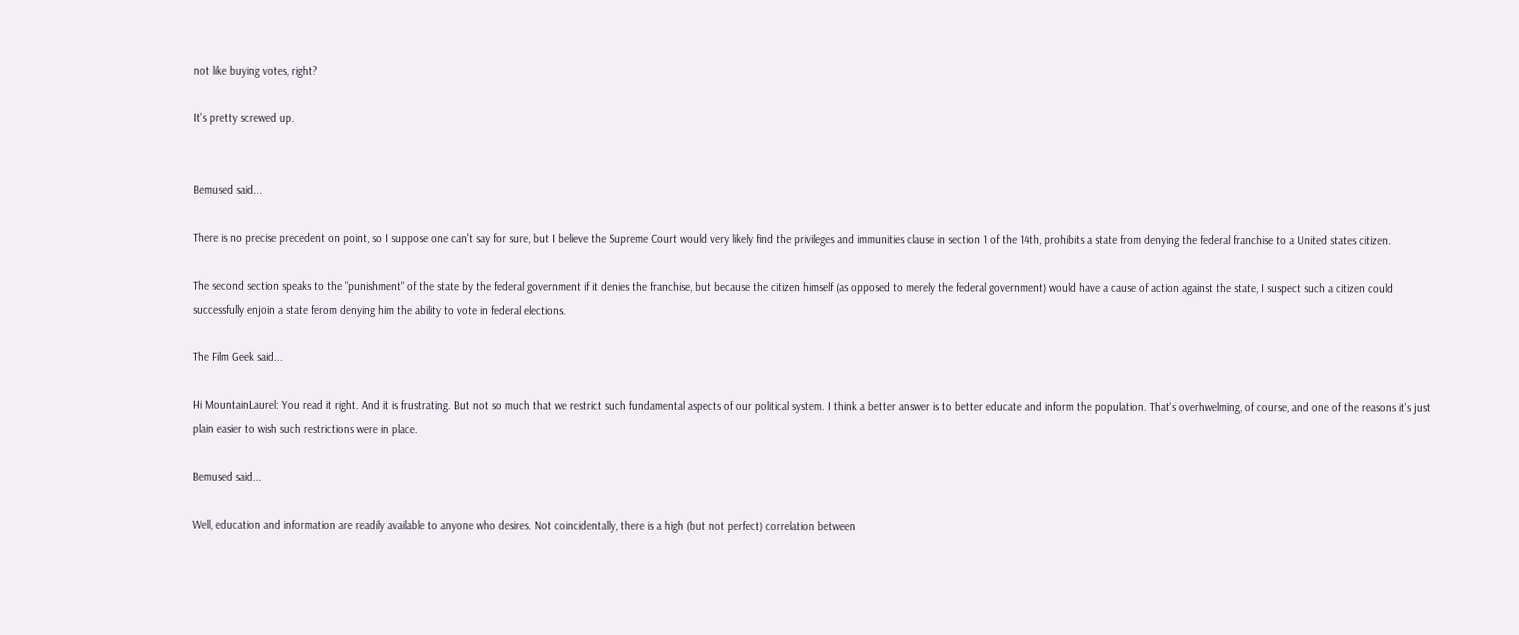not like buying votes, right?

It's pretty screwed up.


Bemused said...

There is no precise precedent on point, so I suppose one can't say for sure, but I believe the Supreme Court would very likely find the privileges and immunities clause in section 1 of the 14th, prohibits a state from denying the federal franchise to a United states citizen.

The second section speaks to the "punishment" of the state by the federal government if it denies the franchise, but because the citizen himself (as opposed to merely the federal government) would have a cause of action against the state, I suspect such a citizen could successfully enjoin a state ferom denying him the ability to vote in federal elections.

The Film Geek said...

Hi MountainLaurel: You read it right. And it is frustrating. But not so much that we restrict such fundamental aspects of our political system. I think a better answer is to better educate and inform the population. That's overhwelming, of course, and one of the reasons it's just plain easier to wish such restrictions were in place.

Bemused said...

Well, education and information are readily available to anyone who desires. Not coincidentally, there is a high (but not perfect) correlation between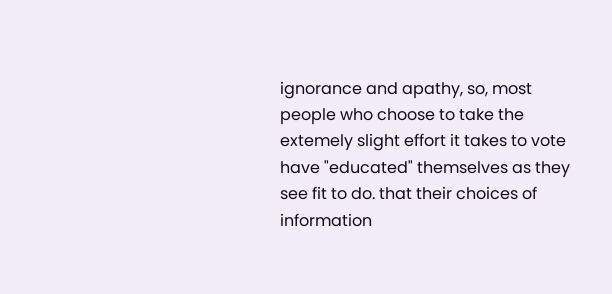ignorance and apathy, so, most people who choose to take the extemely slight effort it takes to vote have "educated" themselves as they see fit to do. that their choices of information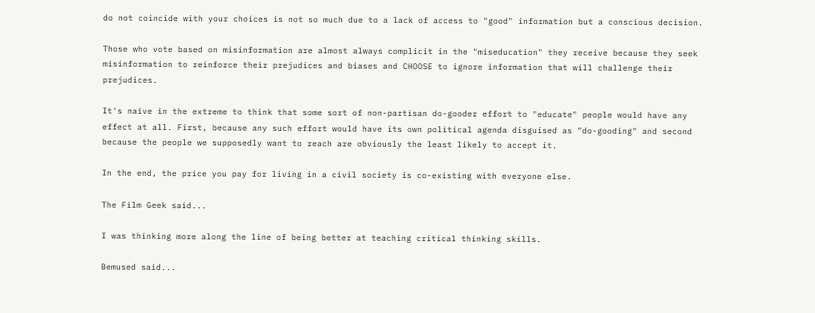do not coincide with your choices is not so much due to a lack of access to "good" information but a conscious decision.

Those who vote based on misinformation are almost always complicit in the "miseducation" they receive because they seek misinformation to reinforce their prejudices and biases and CHOOSE to ignore information that will challenge their prejudices.

It's naive in the extreme to think that some sort of non-partisan do-gooder effort to "educate" people would have any effect at all. First, because any such effort would have its own political agenda disguised as "do-gooding" and second because the people we supposedly want to reach are obviously the least likely to accept it.

In the end, the price you pay for living in a civil society is co-existing with everyone else.

The Film Geek said...

I was thinking more along the line of being better at teaching critical thinking skills.

Bemused said...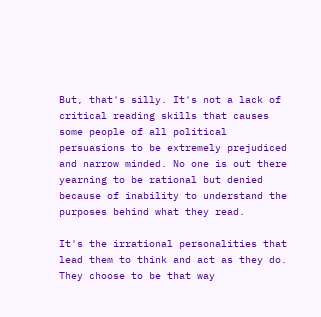But, that's silly. It's not a lack of critical reading skills that causes some people of all political persuasions to be extremely prejudiced and narrow minded. No one is out there yearning to be rational but denied because of inability to understand the purposes behind what they read.

It's the irrational personalities that lead them to think and act as they do. They choose to be that way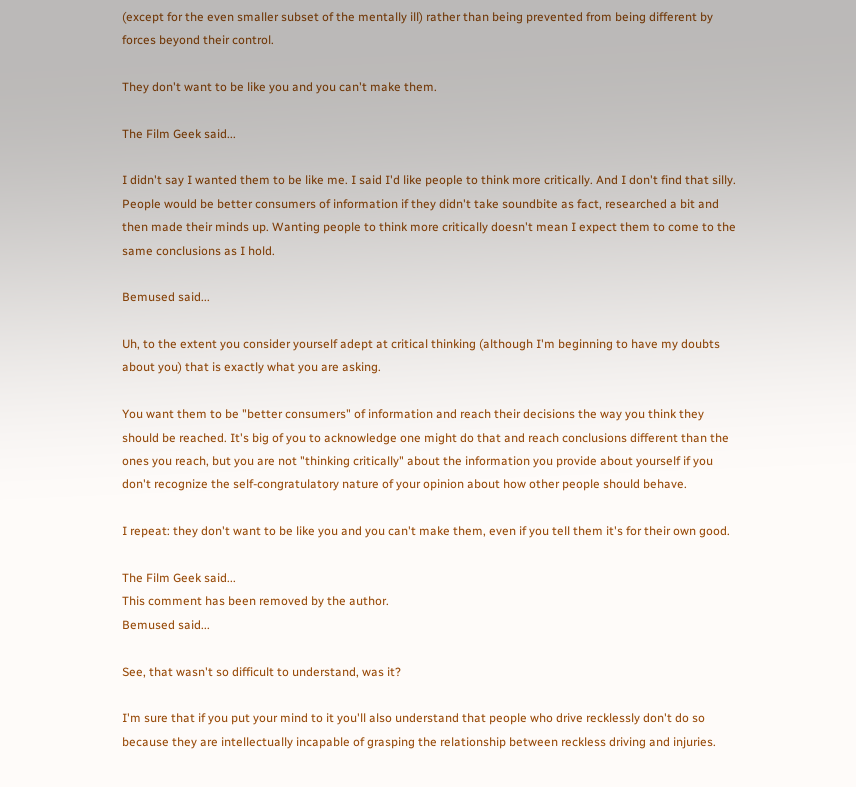(except for the even smaller subset of the mentally ill) rather than being prevented from being different by forces beyond their control.

They don't want to be like you and you can't make them.

The Film Geek said...

I didn't say I wanted them to be like me. I said I'd like people to think more critically. And I don't find that silly. People would be better consumers of information if they didn't take soundbite as fact, researched a bit and then made their minds up. Wanting people to think more critically doesn't mean I expect them to come to the same conclusions as I hold.

Bemused said...

Uh, to the extent you consider yourself adept at critical thinking (although I'm beginning to have my doubts about you) that is exactly what you are asking.

You want them to be "better consumers" of information and reach their decisions the way you think they should be reached. It's big of you to acknowledge one might do that and reach conclusions different than the ones you reach, but you are not "thinking critically" about the information you provide about yourself if you don't recognize the self-congratulatory nature of your opinion about how other people should behave.

I repeat: they don't want to be like you and you can't make them, even if you tell them it's for their own good.

The Film Geek said...
This comment has been removed by the author.
Bemused said...

See, that wasn't so difficult to understand, was it?

I'm sure that if you put your mind to it you'll also understand that people who drive recklessly don't do so because they are intellectually incapable of grasping the relationship between reckless driving and injuries.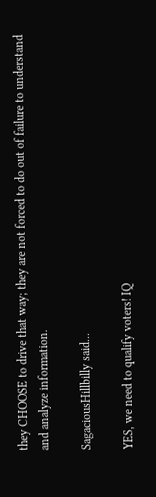they CHOOSE to drive that way; they are not forced to do out of failure to understand and analyze information.

SagaciousHillbilly said...

YES, we need to qualify voters! IQ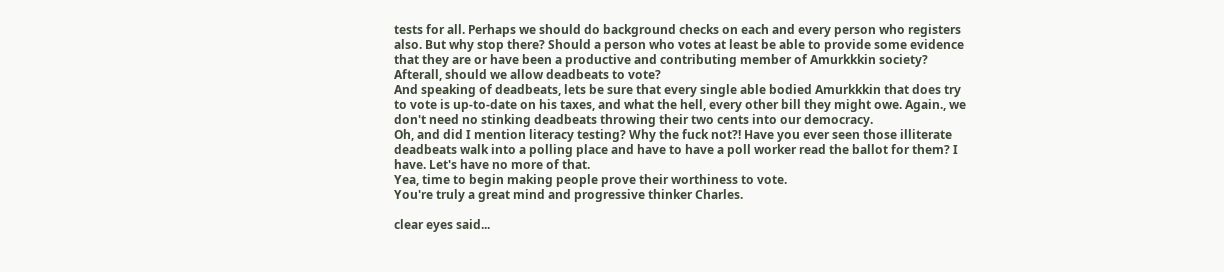tests for all. Perhaps we should do background checks on each and every person who registers also. But why stop there? Should a person who votes at least be able to provide some evidence that they are or have been a productive and contributing member of Amurkkkin society? Afterall, should we allow deadbeats to vote?
And speaking of deadbeats, lets be sure that every single able bodied Amurkkkin that does try to vote is up-to-date on his taxes, and what the hell, every other bill they might owe. Again., we don't need no stinking deadbeats throwing their two cents into our democracy.
Oh, and did I mention literacy testing? Why the fuck not?! Have you ever seen those illiterate deadbeats walk into a polling place and have to have a poll worker read the ballot for them? I have. Let's have no more of that.
Yea, time to begin making people prove their worthiness to vote.
You're truly a great mind and progressive thinker Charles.

clear eyes said...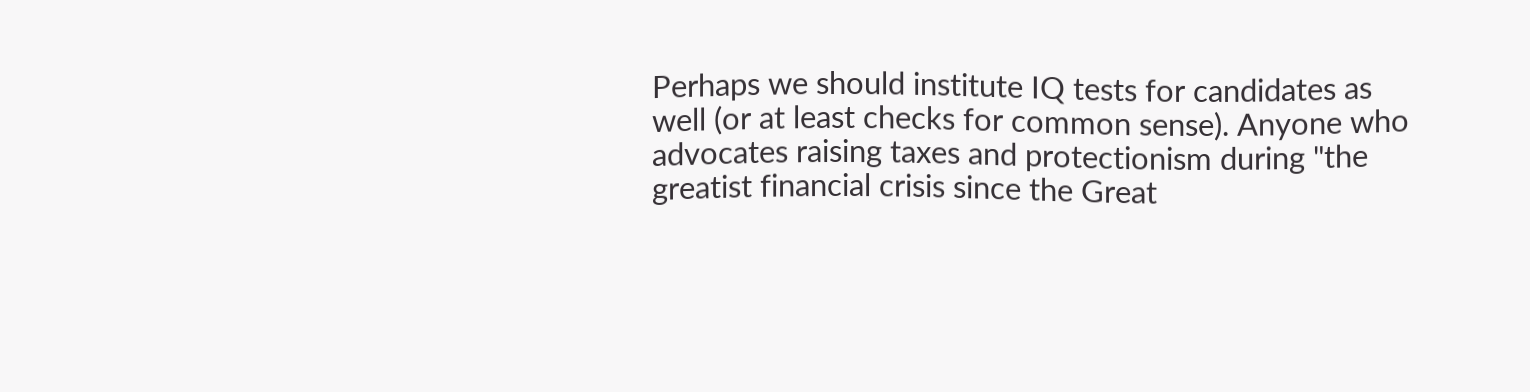Perhaps we should institute IQ tests for candidates as well (or at least checks for common sense). Anyone who advocates raising taxes and protectionism during "the greatist financial crisis since the Great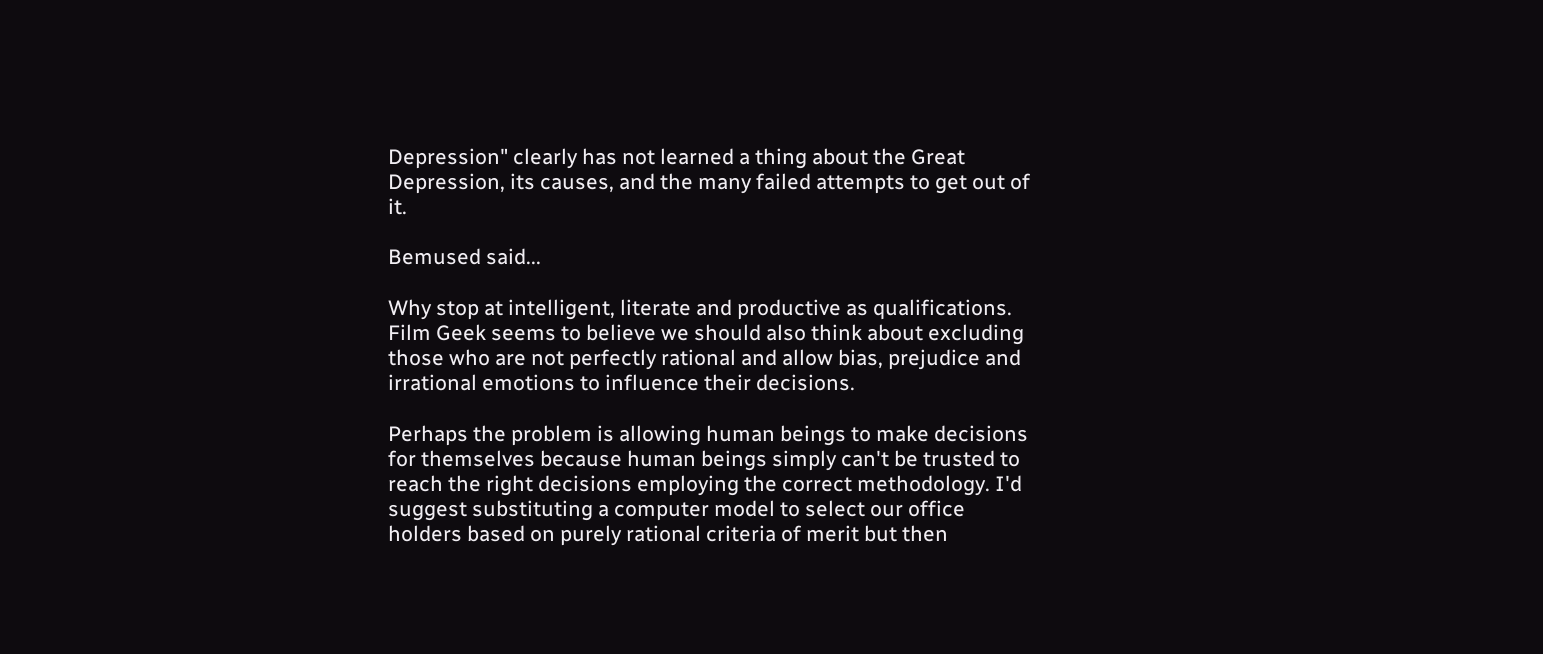Depression" clearly has not learned a thing about the Great Depression, its causes, and the many failed attempts to get out of it.

Bemused said...

Why stop at intelligent, literate and productive as qualifications. Film Geek seems to believe we should also think about excluding those who are not perfectly rational and allow bias, prejudice and irrational emotions to influence their decisions.

Perhaps the problem is allowing human beings to make decisions for themselves because human beings simply can't be trusted to reach the right decisions employing the correct methodology. I'd suggest substituting a computer model to select our office holders based on purely rational criteria of merit but then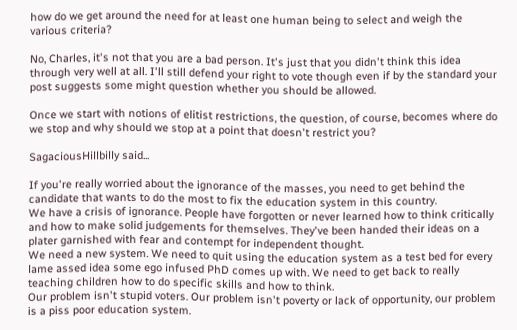how do we get around the need for at least one human being to select and weigh the various criteria?

No, Charles, it's not that you are a bad person. It's just that you didn't think this idea through very well at all. I'll still defend your right to vote though even if by the standard your post suggests some might question whether you should be allowed.

Once we start with notions of elitist restrictions, the question, of course, becomes where do we stop and why should we stop at a point that doesn't restrict you?

SagaciousHillbilly said...

If you're really worried about the ignorance of the masses, you need to get behind the candidate that wants to do the most to fix the education system in this country.
We have a crisis of ignorance. People have forgotten or never learned how to think critically and how to make solid judgements for themselves. They've been handed their ideas on a plater garnished with fear and contempt for independent thought.
We need a new system. We need to quit using the education system as a test bed for every lame assed idea some ego infused PhD comes up with. We need to get back to really teaching children how to do specific skills and how to think.
Our problem isn't stupid voters. Our problem isn't poverty or lack of opportunity, our problem is a piss poor education system.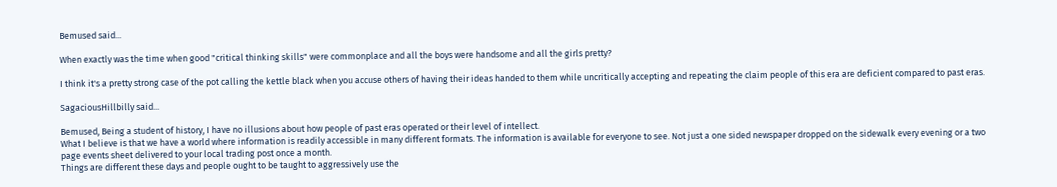Bemused said...

When exactly was the time when good "critical thinking skills" were commonplace and all the boys were handsome and all the girls pretty?

I think it's a pretty strong case of the pot calling the kettle black when you accuse others of having their ideas handed to them while uncritically accepting and repeating the claim people of this era are deficient compared to past eras.

SagaciousHillbilly said...

Bemused, Being a student of history, I have no illusions about how people of past eras operated or their level of intellect.
What I believe is that we have a world where information is readily accessible in many different formats. The information is available for everyone to see. Not just a one sided newspaper dropped on the sidewalk every evening or a two page events sheet delivered to your local trading post once a month.
Things are different these days and people ought to be taught to aggressively use the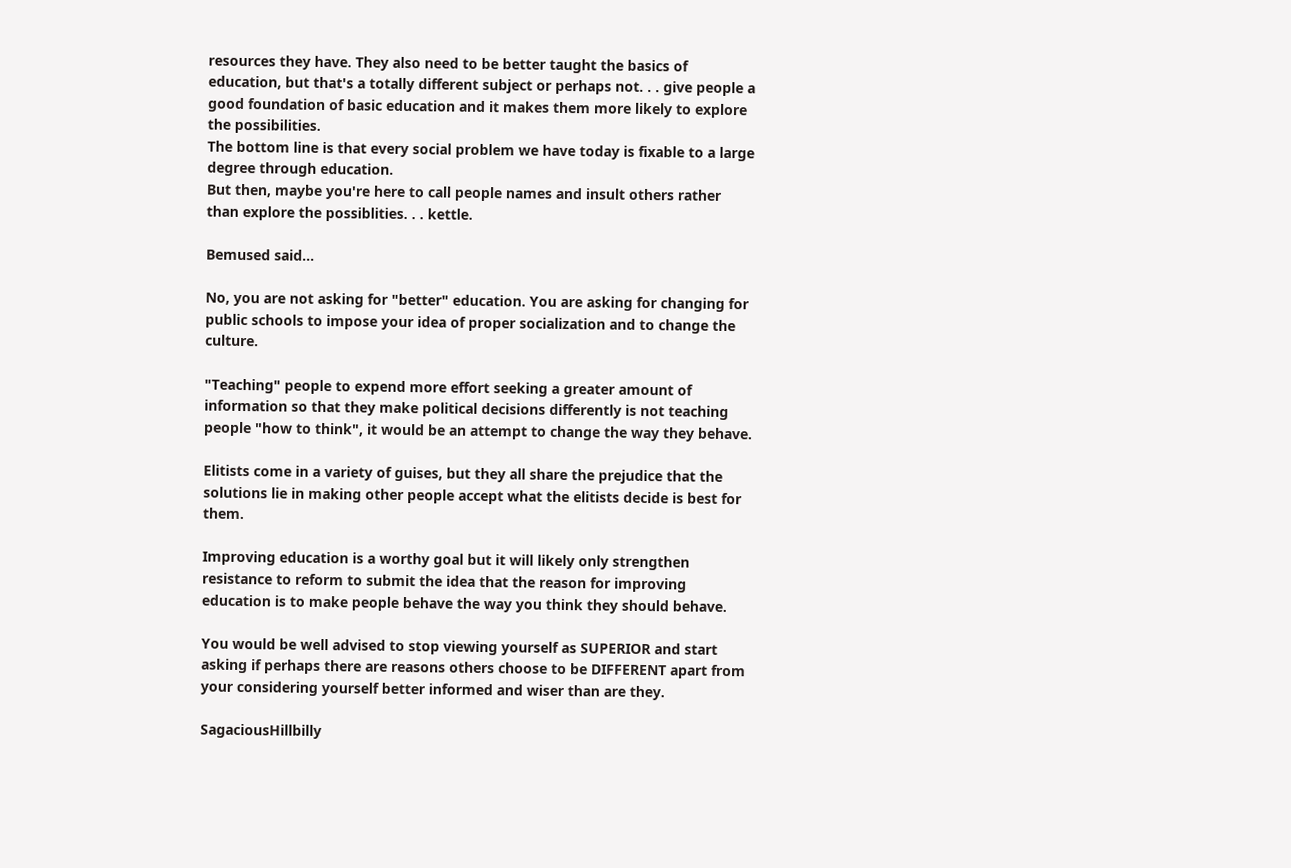resources they have. They also need to be better taught the basics of education, but that's a totally different subject or perhaps not. . . give people a good foundation of basic education and it makes them more likely to explore the possibilities.
The bottom line is that every social problem we have today is fixable to a large degree through education.
But then, maybe you're here to call people names and insult others rather than explore the possiblities. . . kettle.

Bemused said...

No, you are not asking for "better" education. You are asking for changing for public schools to impose your idea of proper socialization and to change the culture.

"Teaching" people to expend more effort seeking a greater amount of information so that they make political decisions differently is not teaching people "how to think", it would be an attempt to change the way they behave.

Elitists come in a variety of guises, but they all share the prejudice that the solutions lie in making other people accept what the elitists decide is best for them.

Improving education is a worthy goal but it will likely only strengthen resistance to reform to submit the idea that the reason for improving education is to make people behave the way you think they should behave.

You would be well advised to stop viewing yourself as SUPERIOR and start asking if perhaps there are reasons others choose to be DIFFERENT apart from your considering yourself better informed and wiser than are they.

SagaciousHillbilly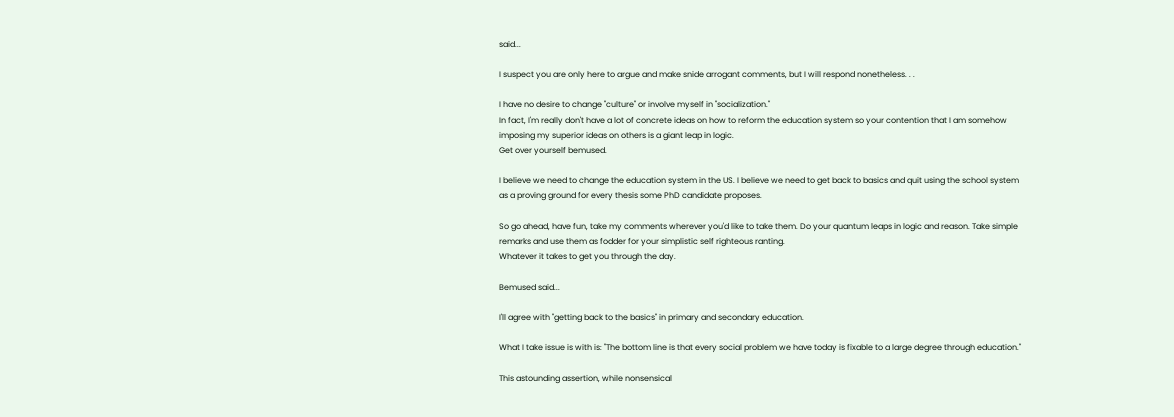said...

I suspect you are only here to argue and make snide arrogant comments, but I will respond nonetheless. . .

I have no desire to change "culture" or involve myself in "socialization."
In fact, I'm really don't have a lot of concrete ideas on how to reform the education system so your contention that I am somehow imposing my superior ideas on others is a giant leap in logic.
Get over yourself bemused.

I believe we need to change the education system in the US. I believe we need to get back to basics and quit using the school system as a proving ground for every thesis some PhD candidate proposes.

So go ahead, have fun, take my comments wherever you'd like to take them. Do your quantum leaps in logic and reason. Take simple remarks and use them as fodder for your simplistic self righteous ranting.
Whatever it takes to get you through the day.

Bemused said...

I'll agree with "getting back to the basics" in primary and secondary education.

What I take issue is with is: "The bottom line is that every social problem we have today is fixable to a large degree through education."

This astounding assertion, while nonsensical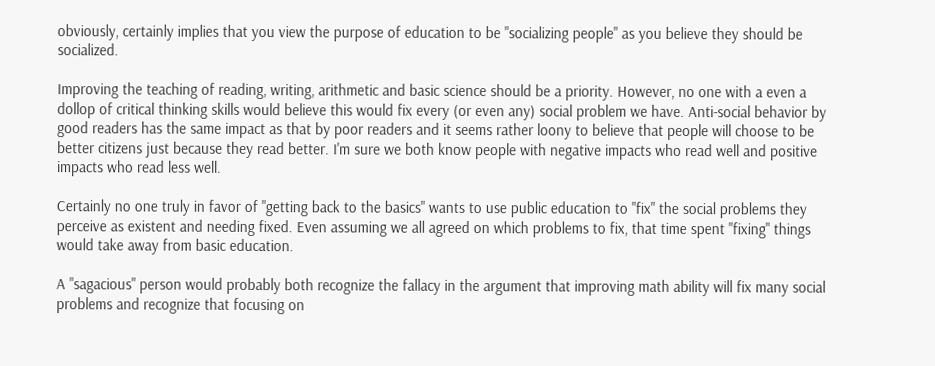obviously, certainly implies that you view the purpose of education to be "socializing people" as you believe they should be socialized.

Improving the teaching of reading, writing, arithmetic and basic science should be a priority. However, no one with a even a dollop of critical thinking skills would believe this would fix every (or even any) social problem we have. Anti-social behavior by good readers has the same impact as that by poor readers and it seems rather loony to believe that people will choose to be better citizens just because they read better. I'm sure we both know people with negative impacts who read well and positive impacts who read less well.

Certainly no one truly in favor of "getting back to the basics" wants to use public education to "fix" the social problems they perceive as existent and needing fixed. Even assuming we all agreed on which problems to fix, that time spent "fixing" things would take away from basic education.

A "sagacious" person would probably both recognize the fallacy in the argument that improving math ability will fix many social problems and recognize that focusing on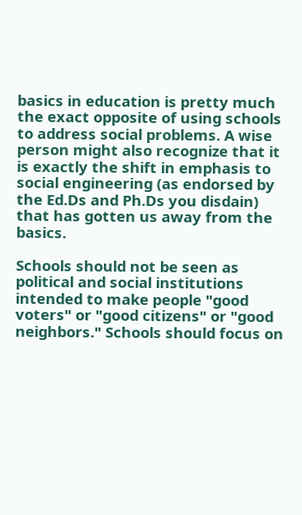basics in education is pretty much the exact opposite of using schools to address social problems. A wise person might also recognize that it is exactly the shift in emphasis to social engineering (as endorsed by the Ed.Ds and Ph.Ds you disdain) that has gotten us away from the basics.

Schools should not be seen as political and social institutions intended to make people "good voters" or "good citizens" or "good neighbors." Schools should focus on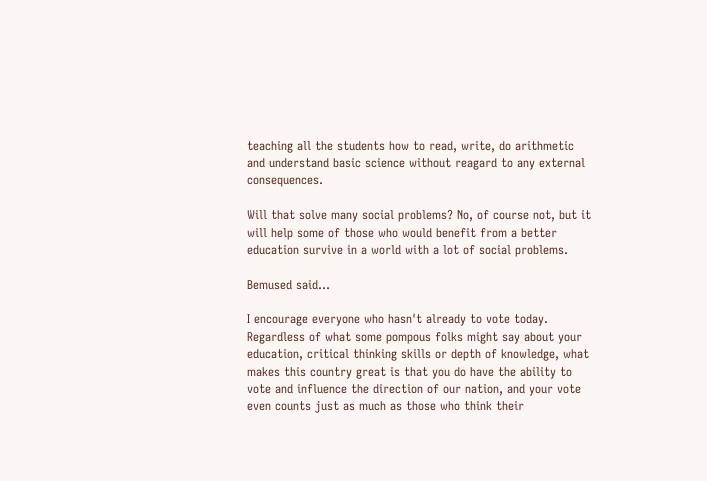teaching all the students how to read, write, do arithmetic and understand basic science without reagard to any external consequences.

Will that solve many social problems? No, of course not, but it will help some of those who would benefit from a better education survive in a world with a lot of social problems.

Bemused said...

I encourage everyone who hasn't already to vote today. Regardless of what some pompous folks might say about your education, critical thinking skills or depth of knowledge, what makes this country great is that you do have the ability to vote and influence the direction of our nation, and your vote even counts just as much as those who think their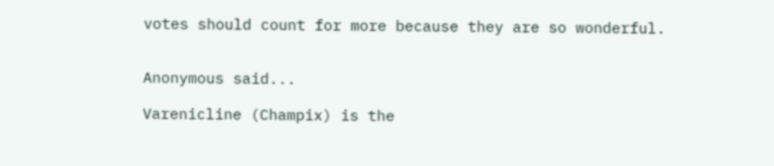votes should count for more because they are so wonderful.


Anonymous said...

Varenicline (Champix) is the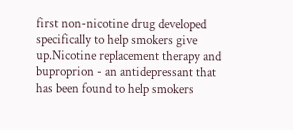first non-nicotine drug developed specifically to help smokers give up.Nicotine replacement therapy and buproprion - an antidepressant that has been found to help smokers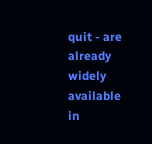quit - are already widely available in